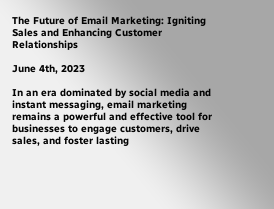The Future of Email Marketing: Igniting Sales and Enhancing Customer Relationships

June 4th, 2023

In an era dominated by social media and instant messaging, email marketing remains a powerful and effective tool for businesses to engage customers, drive sales, and foster lasting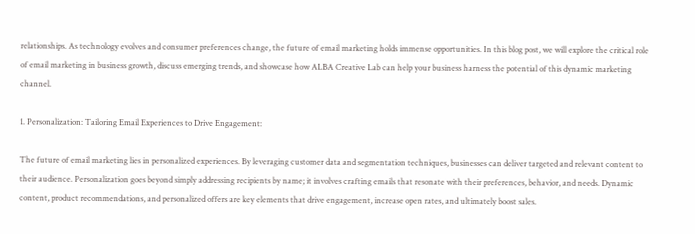relationships. As technology evolves and consumer preferences change, the future of email marketing holds immense opportunities. In this blog post, we will explore the critical role of email marketing in business growth, discuss emerging trends, and showcase how ALBA Creative Lab can help your business harness the potential of this dynamic marketing channel.

1. Personalization: Tailoring Email Experiences to Drive Engagement:

The future of email marketing lies in personalized experiences. By leveraging customer data and segmentation techniques, businesses can deliver targeted and relevant content to their audience. Personalization goes beyond simply addressing recipients by name; it involves crafting emails that resonate with their preferences, behavior, and needs. Dynamic content, product recommendations, and personalized offers are key elements that drive engagement, increase open rates, and ultimately boost sales.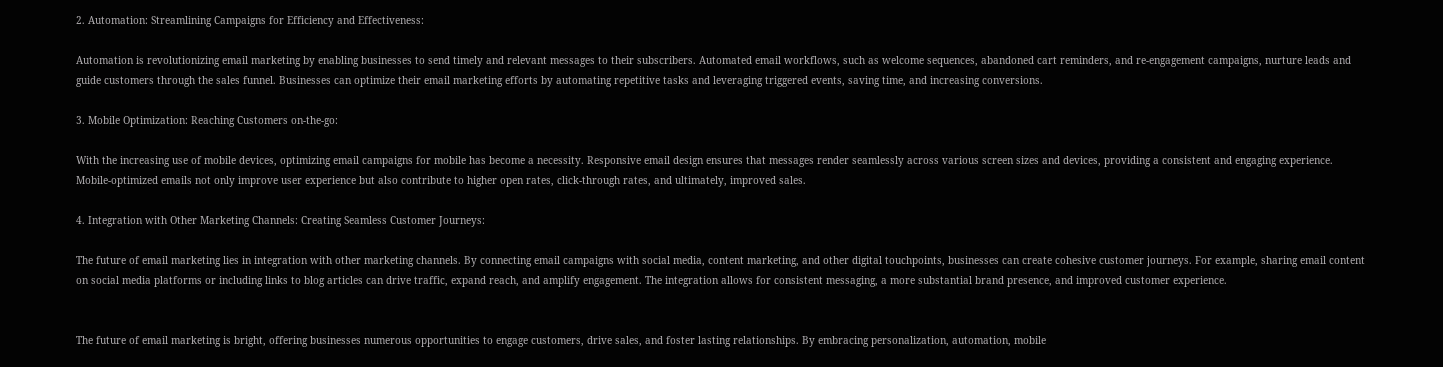2. Automation: Streamlining Campaigns for Efficiency and Effectiveness:

Automation is revolutionizing email marketing by enabling businesses to send timely and relevant messages to their subscribers. Automated email workflows, such as welcome sequences, abandoned cart reminders, and re-engagement campaigns, nurture leads and guide customers through the sales funnel. Businesses can optimize their email marketing efforts by automating repetitive tasks and leveraging triggered events, saving time, and increasing conversions.

3. Mobile Optimization: Reaching Customers on-the-go:

With the increasing use of mobile devices, optimizing email campaigns for mobile has become a necessity. Responsive email design ensures that messages render seamlessly across various screen sizes and devices, providing a consistent and engaging experience. Mobile-optimized emails not only improve user experience but also contribute to higher open rates, click-through rates, and ultimately, improved sales.

4. Integration with Other Marketing Channels: Creating Seamless Customer Journeys:

The future of email marketing lies in integration with other marketing channels. By connecting email campaigns with social media, content marketing, and other digital touchpoints, businesses can create cohesive customer journeys. For example, sharing email content on social media platforms or including links to blog articles can drive traffic, expand reach, and amplify engagement. The integration allows for consistent messaging, a more substantial brand presence, and improved customer experience.


The future of email marketing is bright, offering businesses numerous opportunities to engage customers, drive sales, and foster lasting relationships. By embracing personalization, automation, mobile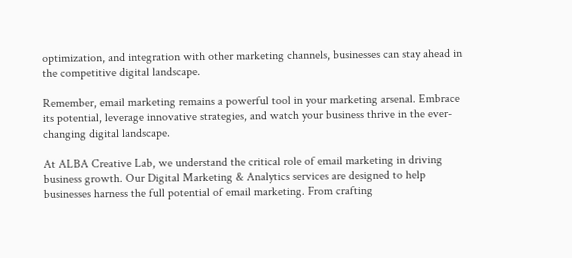optimization, and integration with other marketing channels, businesses can stay ahead in the competitive digital landscape.

Remember, email marketing remains a powerful tool in your marketing arsenal. Embrace its potential, leverage innovative strategies, and watch your business thrive in the ever-changing digital landscape.

At ALBA Creative Lab, we understand the critical role of email marketing in driving business growth. Our Digital Marketing & Analytics services are designed to help businesses harness the full potential of email marketing. From crafting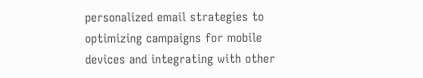personalized email strategies to optimizing campaigns for mobile devices and integrating with other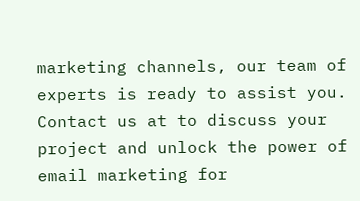marketing channels, our team of experts is ready to assist you. Contact us at to discuss your project and unlock the power of email marketing for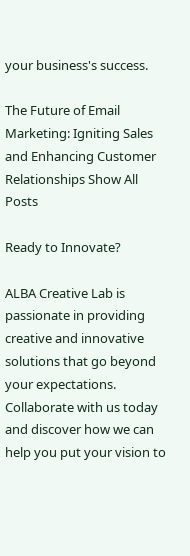your business's success.

The Future of Email Marketing: Igniting Sales and Enhancing Customer Relationships Show All Posts

Ready to Innovate?

ALBA Creative Lab is passionate in providing creative and innovative solutions that go beyond your expectations. Collaborate with us today and discover how we can help you put your vision to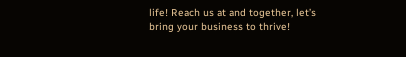life! Reach us at and together, let’s bring your business to thrive!